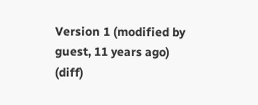Version 1 (modified by guest, 11 years ago) (diff)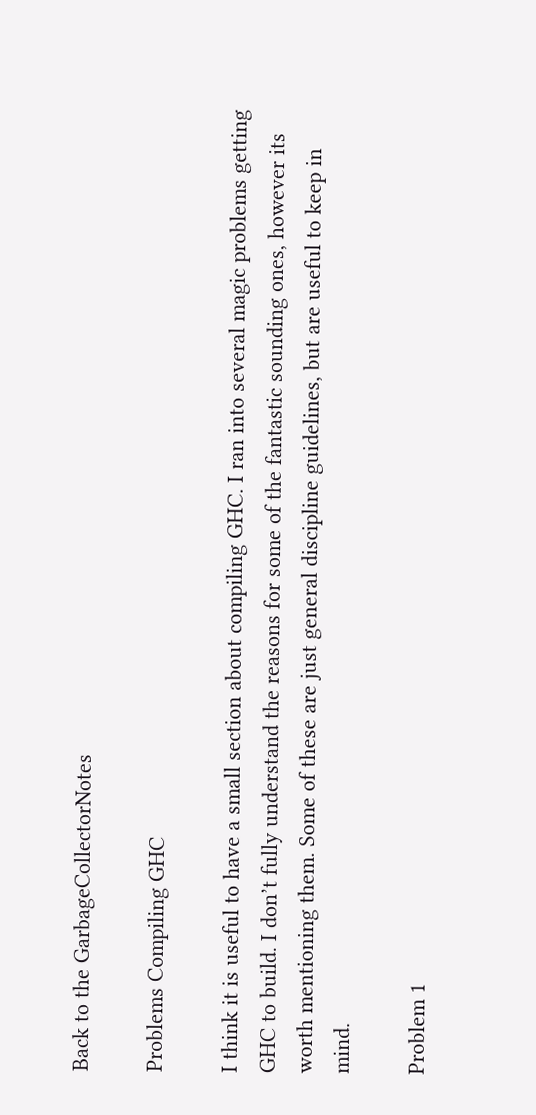Back to the GarbageCollectorNotes

Problems Compiling GHC

I think it is useful to have a small section about compiling GHC. I ran into several magic problems getting GHC to build. I don’t fully understand the reasons for some of the fantastic sounding ones, however its worth mentioning them. Some of these are just general discipline guidelines, but are useful to keep in mind.

Problem 1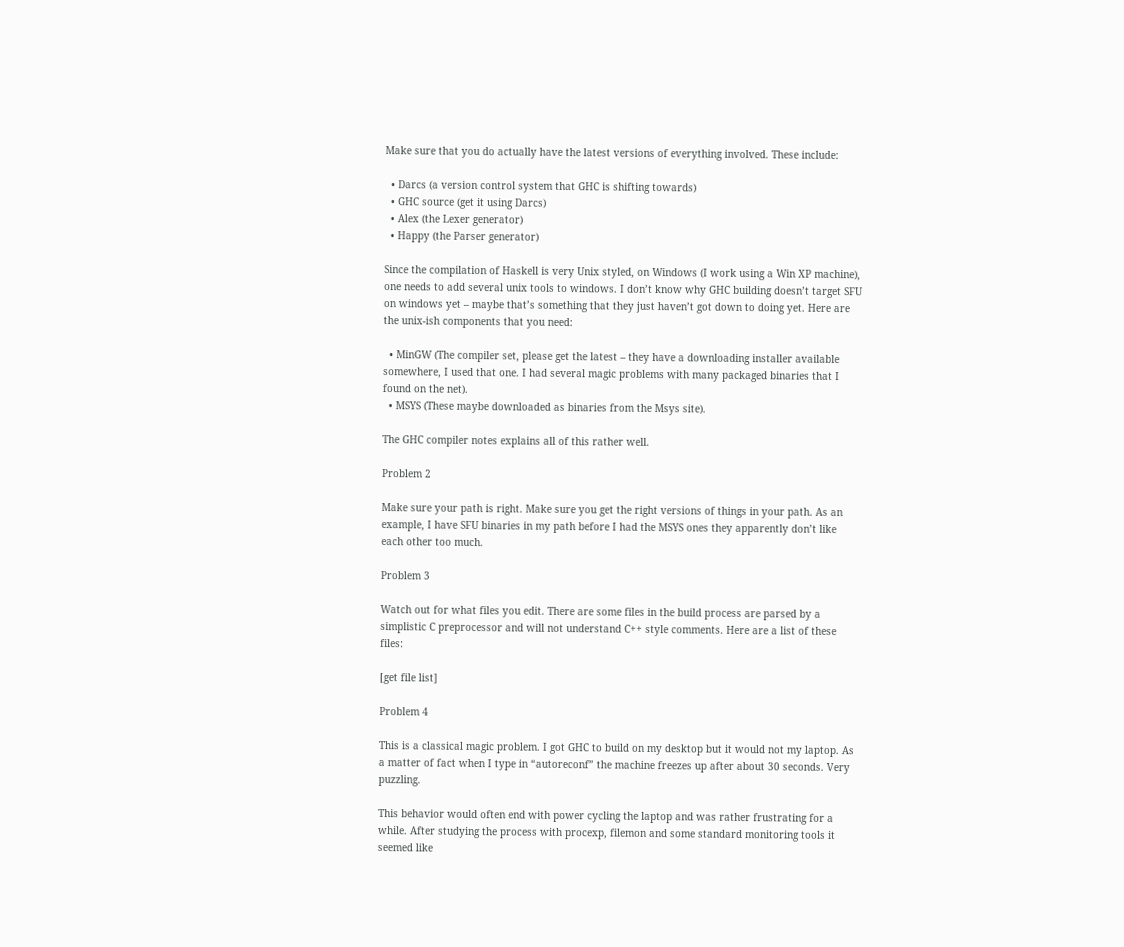Make sure that you do actually have the latest versions of everything involved. These include:

  • Darcs (a version control system that GHC is shifting towards)
  • GHC source (get it using Darcs)
  • Alex (the Lexer generator)
  • Happy (the Parser generator)

Since the compilation of Haskell is very Unix styled, on Windows (I work using a Win XP machine), one needs to add several unix tools to windows. I don’t know why GHC building doesn’t target SFU on windows yet – maybe that’s something that they just haven’t got down to doing yet. Here are the unix-ish components that you need:

  • MinGW (The compiler set, please get the latest – they have a downloading installer available somewhere, I used that one. I had several magic problems with many packaged binaries that I found on the net).
  • MSYS (These maybe downloaded as binaries from the Msys site).

The GHC compiler notes explains all of this rather well.

Problem 2

Make sure your path is right. Make sure you get the right versions of things in your path. As an example, I have SFU binaries in my path before I had the MSYS ones they apparently don’t like each other too much.

Problem 3

Watch out for what files you edit. There are some files in the build process are parsed by a simplistic C preprocessor and will not understand C++ style comments. Here are a list of these files:

[get file list]

Problem 4

This is a classical magic problem. I got GHC to build on my desktop but it would not my laptop. As a matter of fact when I type in “autoreconf” the machine freezes up after about 30 seconds. Very puzzling.

This behavior would often end with power cycling the laptop and was rather frustrating for a while. After studying the process with procexp, filemon and some standard monitoring tools it seemed like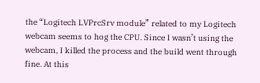the “Logitech LVPrcSrv module” related to my Logitech webcam seems to hog the CPU. Since I wasn’t using the webcam, I killed the process and the build went through fine. At this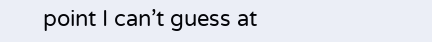point I can’t guess at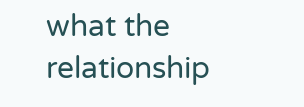what the relationship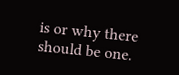is or why there should be one.